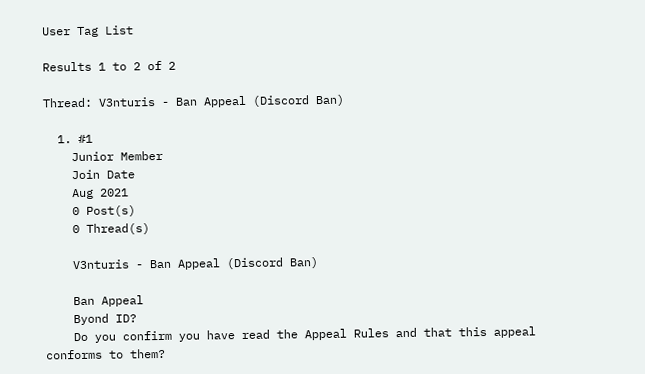User Tag List

Results 1 to 2 of 2

Thread: V3nturis - Ban Appeal (Discord Ban)

  1. #1
    Junior Member
    Join Date
    Aug 2021
    0 Post(s)
    0 Thread(s)

    V3nturis - Ban Appeal (Discord Ban)

    Ban Appeal
    Byond ID?
    Do you confirm you have read the Appeal Rules and that this appeal conforms to them?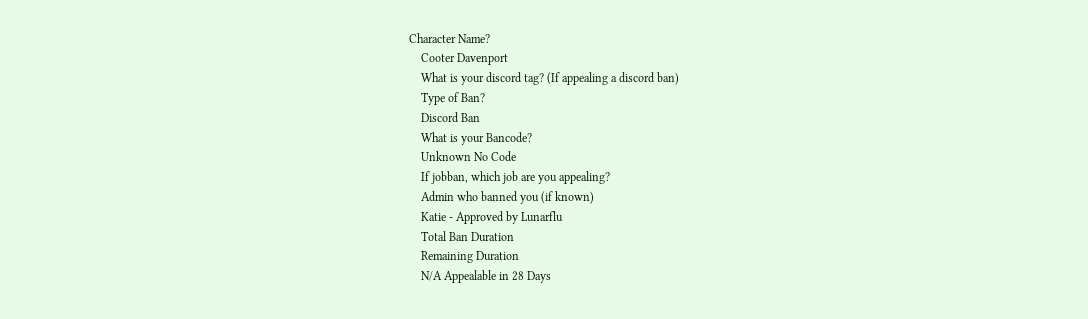Character Name?
    Cooter Davenport
    What is your discord tag? (If appealing a discord ban)
    Type of Ban?
    Discord Ban
    What is your Bancode?
    Unknown No Code
    If jobban, which job are you appealing?
    Admin who banned you (if known)
    Katie - Approved by Lunarflu
    Total Ban Duration
    Remaining Duration
    N/A Appealable in 28 Days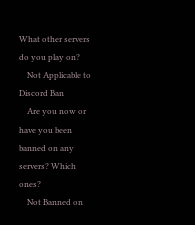What other servers do you play on?
    Not Applicable to Discord Ban
    Are you now or have you been banned on any servers? Which ones?
    Not Banned on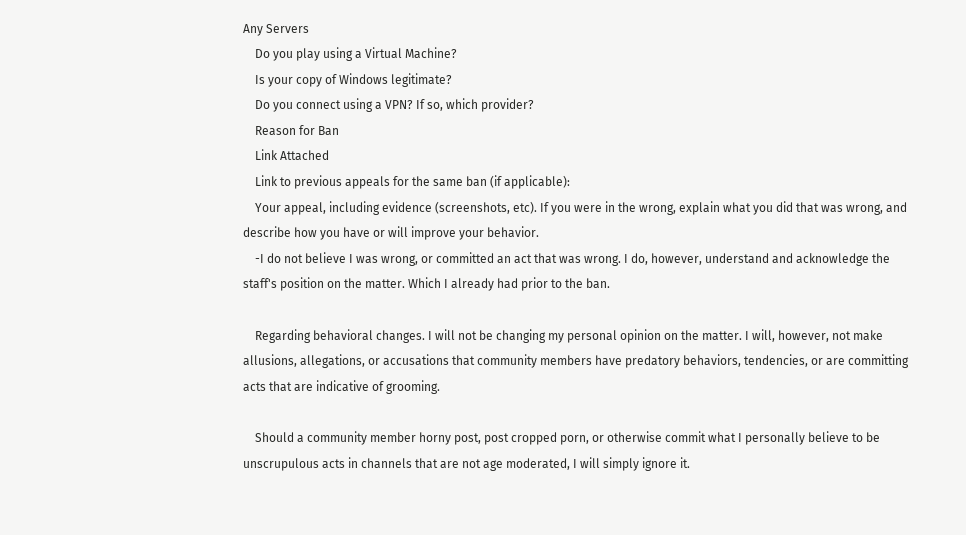Any Servers
    Do you play using a Virtual Machine?
    Is your copy of Windows legitimate?
    Do you connect using a VPN? If so, which provider?
    Reason for Ban
    Link Attached
    Link to previous appeals for the same ban (if applicable):
    Your appeal, including evidence (screenshots, etc). If you were in the wrong, explain what you did that was wrong, and describe how you have or will improve your behavior.
    -I do not believe I was wrong, or committed an act that was wrong. I do, however, understand and acknowledge the staff's position on the matter. Which I already had prior to the ban.

    Regarding behavioral changes. I will not be changing my personal opinion on the matter. I will, however, not make allusions, allegations, or accusations that community members have predatory behaviors, tendencies, or are committing acts that are indicative of grooming.

    Should a community member horny post, post cropped porn, or otherwise commit what I personally believe to be unscrupulous acts in channels that are not age moderated, I will simply ignore it.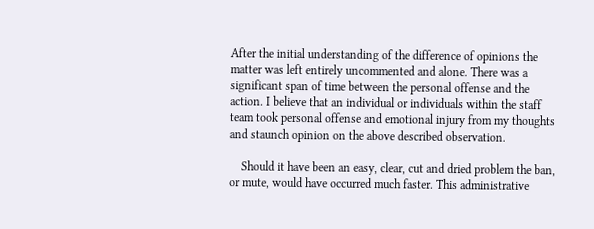After the initial understanding of the difference of opinions the matter was left entirely uncommented and alone. There was a significant span of time between the personal offense and the action. I believe that an individual or individuals within the staff team took personal offense and emotional injury from my thoughts and staunch opinion on the above described observation.

    Should it have been an easy, clear, cut and dried problem the ban, or mute, would have occurred much faster. This administrative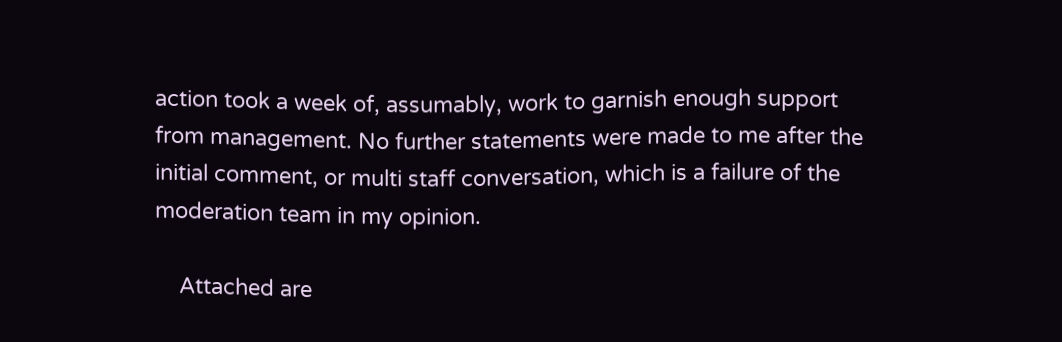action took a week of, assumably, work to garnish enough support from management. No further statements were made to me after the initial comment, or multi staff conversation, which is a failure of the moderation team in my opinion.

    Attached are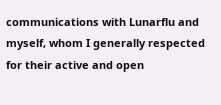communications with Lunarflu and myself, whom I generally respected for their active and open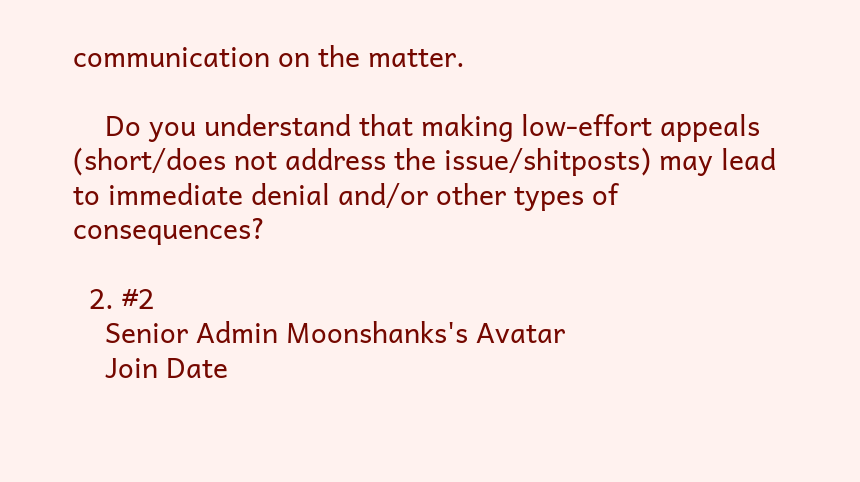communication on the matter.

    Do you understand that making low-effort appeals (short/does not address the issue/shitposts) may lead to immediate denial and/or other types of consequences?

  2. #2
    Senior Admin Moonshanks's Avatar
    Join Date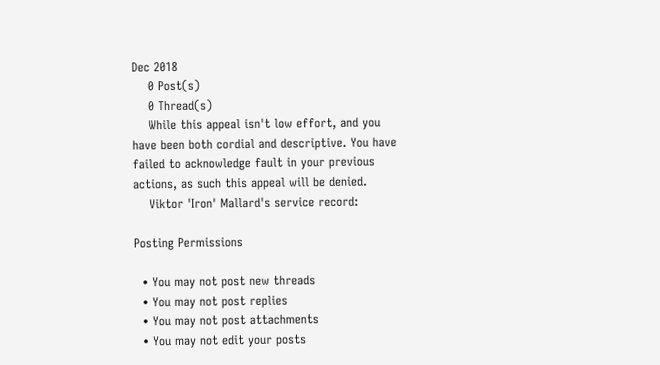Dec 2018
    0 Post(s)
    0 Thread(s)
    While this appeal isn't low effort, and you have been both cordial and descriptive. You have failed to acknowledge fault in your previous actions, as such this appeal will be denied.
    Viktor 'Iron' Mallard's service record:

Posting Permissions

  • You may not post new threads
  • You may not post replies
  • You may not post attachments
  • You may not edit your posts